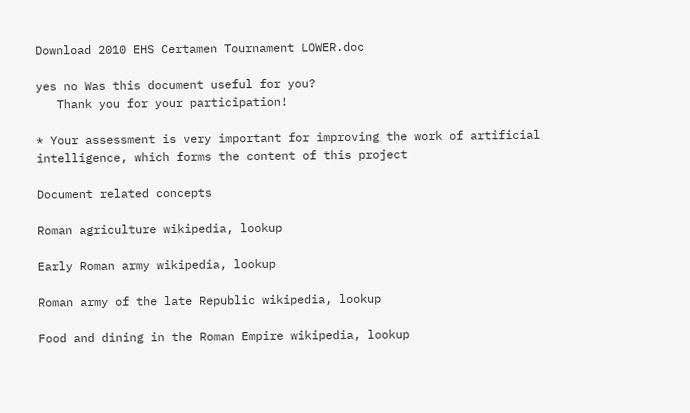Download 2010 EHS Certamen Tournament LOWER.doc

yes no Was this document useful for you?
   Thank you for your participation!

* Your assessment is very important for improving the work of artificial intelligence, which forms the content of this project

Document related concepts

Roman agriculture wikipedia, lookup

Early Roman army wikipedia, lookup

Roman army of the late Republic wikipedia, lookup

Food and dining in the Roman Empire wikipedia, lookup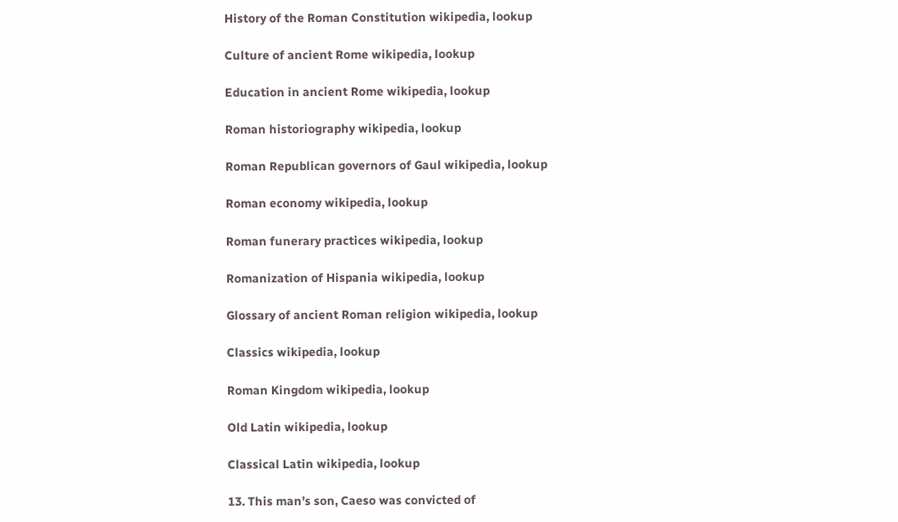History of the Roman Constitution wikipedia, lookup

Culture of ancient Rome wikipedia, lookup

Education in ancient Rome wikipedia, lookup

Roman historiography wikipedia, lookup

Roman Republican governors of Gaul wikipedia, lookup

Roman economy wikipedia, lookup

Roman funerary practices wikipedia, lookup

Romanization of Hispania wikipedia, lookup

Glossary of ancient Roman religion wikipedia, lookup

Classics wikipedia, lookup

Roman Kingdom wikipedia, lookup

Old Latin wikipedia, lookup

Classical Latin wikipedia, lookup

13. This man’s son, Caeso was convicted of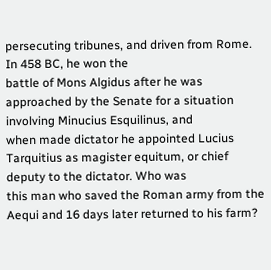persecuting tribunes, and driven from Rome. In 458 BC, he won the
battle of Mons Algidus after he was approached by the Senate for a situation involving Minucius Esquilinus, and
when made dictator he appointed Lucius Tarquitius as magister equitum, or chief deputy to the dictator. Who was
this man who saved the Roman army from the Aequi and 16 days later returned to his farm?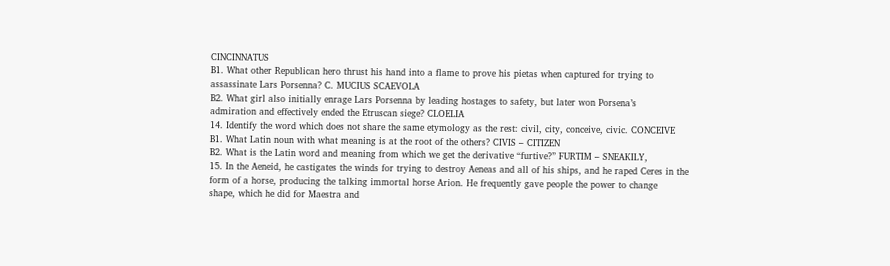CINCINNATUS
B1. What other Republican hero thrust his hand into a flame to prove his pietas when captured for trying to
assassinate Lars Porsenna? C. MUCIUS SCAEVOLA
B2. What girl also initially enrage Lars Porsenna by leading hostages to safety, but later won Porsena’s
admiration and effectively ended the Etruscan siege? CLOELIA
14. Identify the word which does not share the same etymology as the rest: civil, city, conceive, civic. CONCEIVE
B1. What Latin noun with what meaning is at the root of the others? CIVIS – CITIZEN
B2. What is the Latin word and meaning from which we get the derivative “furtive?” FURTIM – SNEAKILY,
15. In the Aeneid, he castigates the winds for trying to destroy Aeneas and all of his ships, and he raped Ceres in the
form of a horse, producing the talking immortal horse Arion. He frequently gave people the power to change
shape, which he did for Maestra and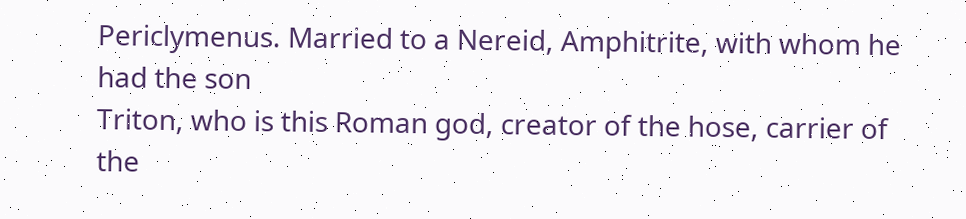Periclymenus. Married to a Nereid, Amphitrite, with whom he had the son
Triton, who is this Roman god, creator of the hose, carrier of the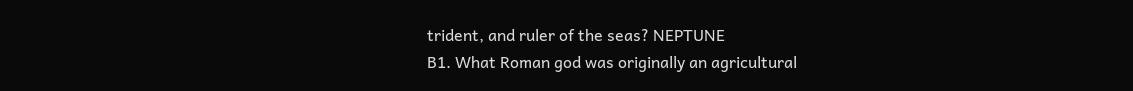trident, and ruler of the seas? NEPTUNE
B1. What Roman god was originally an agricultural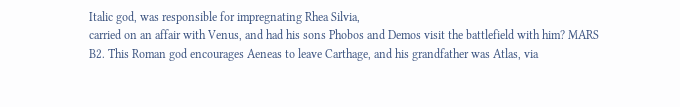Italic god, was responsible for impregnating Rhea Silvia,
carried on an affair with Venus, and had his sons Phobos and Demos visit the battlefield with him? MARS
B2. This Roman god encourages Aeneas to leave Carthage, and his grandfather was Atlas, via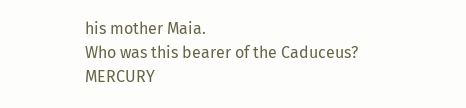his mother Maia.
Who was this bearer of the Caduceus? MERCURY